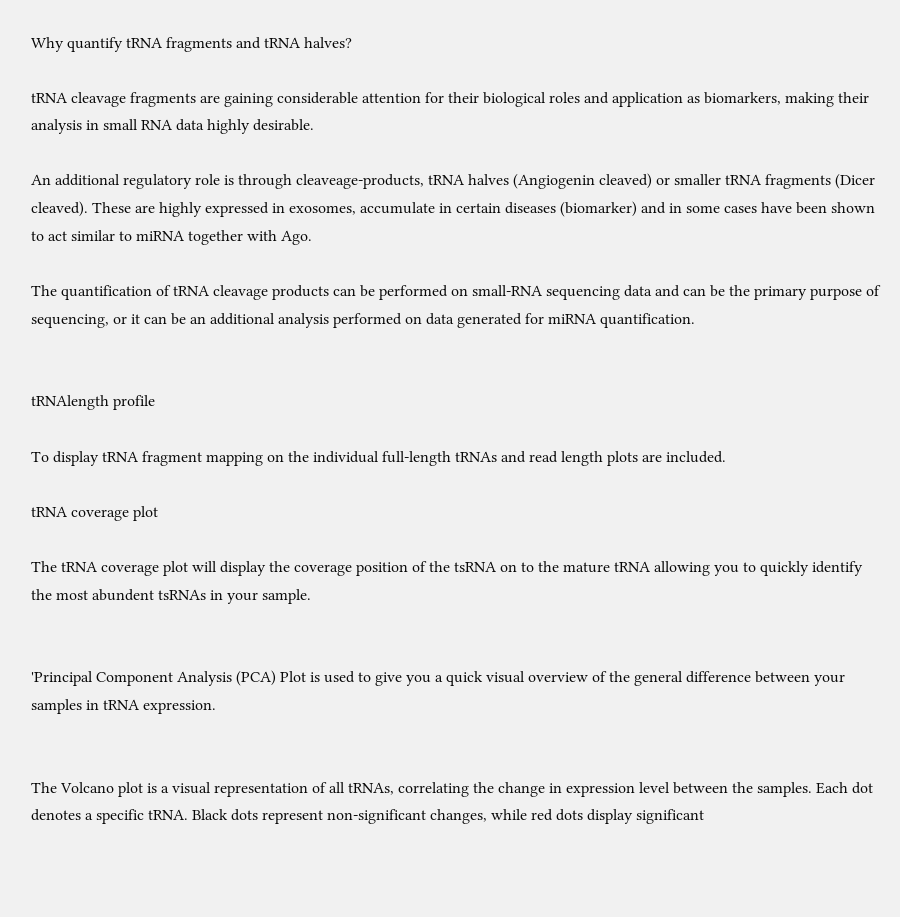Why quantify tRNA fragments and tRNA halves?

tRNA cleavage fragments are gaining considerable attention for their biological roles and application as biomarkers, making their analysis in small RNA data highly desirable.

An additional regulatory role is through cleaveage-products, tRNA halves (Angiogenin cleaved) or smaller tRNA fragments (Dicer cleaved). These are highly expressed in exosomes, accumulate in certain diseases (biomarker) and in some cases have been shown to act similar to miRNA together with Ago.

The quantification of tRNA cleavage products can be performed on small-RNA sequencing data and can be the primary purpose of sequencing, or it can be an additional analysis performed on data generated for miRNA quantification.


tRNAlength profile

To display tRNA fragment mapping on the individual full-length tRNAs and read length plots are included.

tRNA coverage plot

The tRNA coverage plot will display the coverage position of the tsRNA on to the mature tRNA allowing you to quickly identify the most abundent tsRNAs in your sample.


'Principal Component Analysis (PCA) Plot is used to give you a quick visual overview of the general difference between your samples in tRNA expression.


The Volcano plot is a visual representation of all tRNAs, correlating the change in expression level between the samples. Each dot denotes a specific tRNA. Black dots represent non-significant changes, while red dots display significant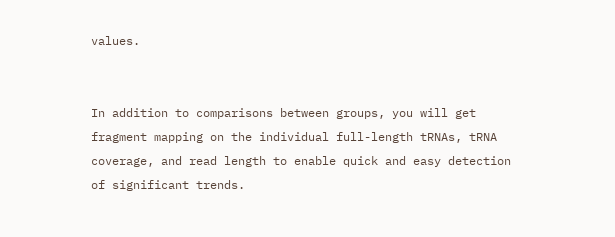values.


In addition to comparisons between groups, you will get fragment mapping on the individual full-length tRNAs, tRNA coverage, and read length to enable quick and easy detection of significant trends.